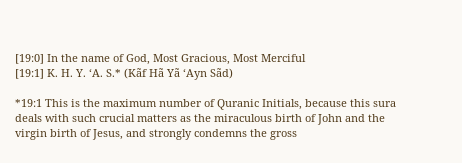[19:0] In the name of God, Most Gracious, Most Merciful
[19:1] K. H. Y. ‘A. S.* (Kãf Hã Yã ‘Ayn Sãd)

*19:1 This is the maximum number of Quranic Initials, because this sura deals with such crucial matters as the miraculous birth of John and the virgin birth of Jesus, and strongly condemns the gross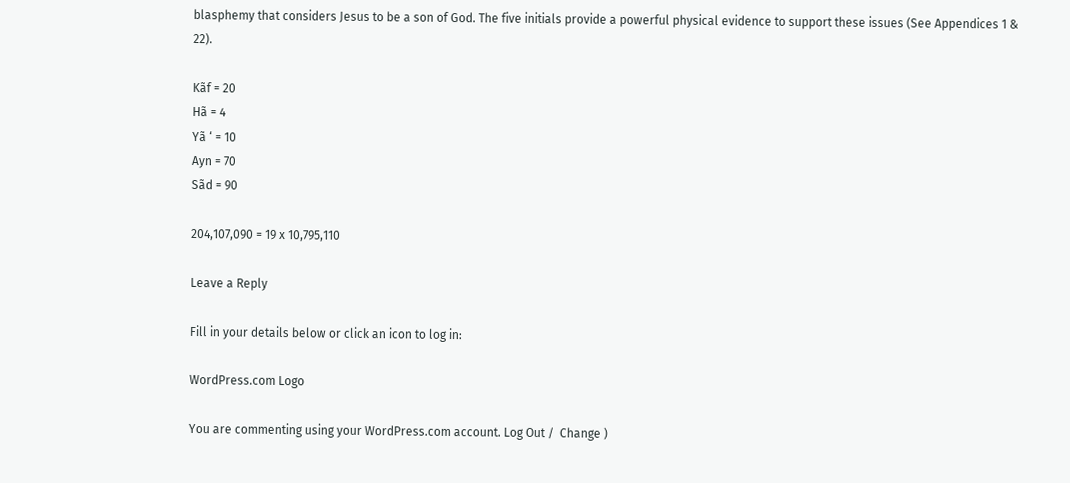blasphemy that considers Jesus to be a son of God. The five initials provide a powerful physical evidence to support these issues (See Appendices 1 & 22).

Kãf = 20
Hã = 4
Yã ‘ = 10
Ayn = 70
Sãd = 90

204,107,090 = 19 x 10,795,110

Leave a Reply

Fill in your details below or click an icon to log in:

WordPress.com Logo

You are commenting using your WordPress.com account. Log Out /  Change )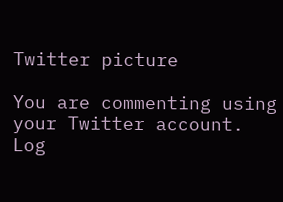Twitter picture

You are commenting using your Twitter account. Log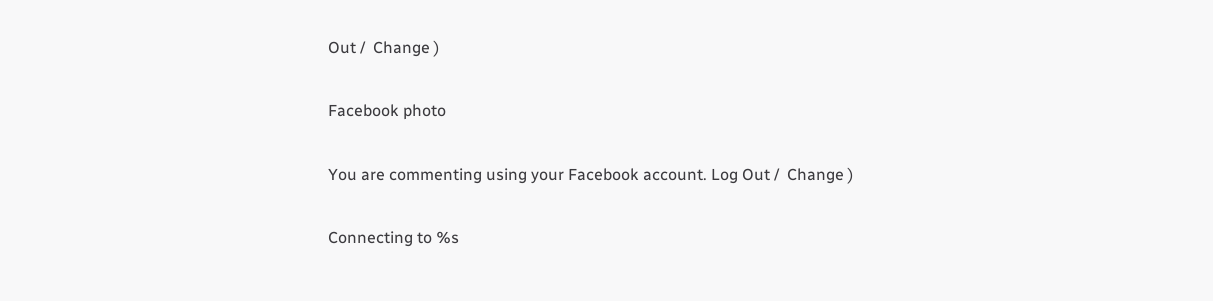Out /  Change )

Facebook photo

You are commenting using your Facebook account. Log Out /  Change )

Connecting to %s